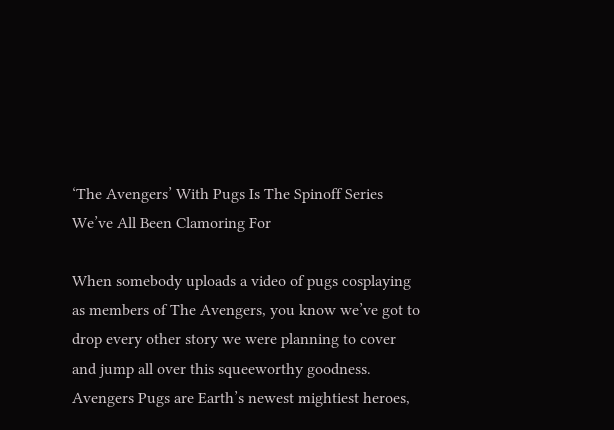‘The Avengers’ With Pugs Is The Spinoff Series We’ve All Been Clamoring For

When somebody uploads a video of pugs cosplaying as members of The Avengers, you know we’ve got to drop every other story we were planning to cover and jump all over this squeeworthy goodness. Avengers Pugs are Earth’s newest mightiest heroes,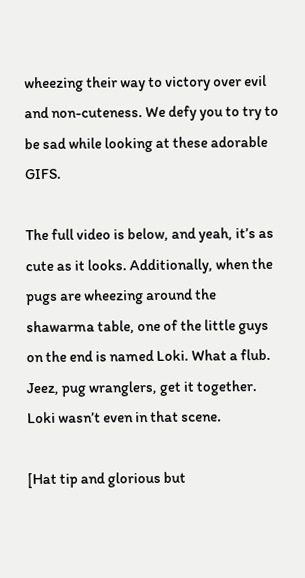wheezing their way to victory over evil and non-cuteness. We defy you to try to be sad while looking at these adorable GIFS.

The full video is below, and yeah, it’s as cute as it looks. Additionally, when the pugs are wheezing around the shawarma table, one of the little guys on the end is named Loki. What a flub. Jeez, pug wranglers, get it together. Loki wasn’t even in that scene.

[Hat tip and glorious but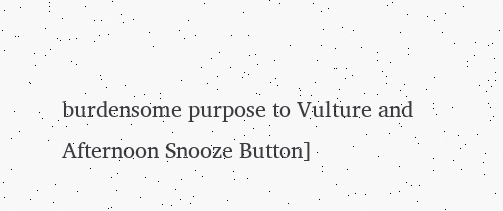burdensome purpose to Vulture and Afternoon Snooze Button]